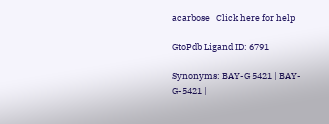acarbose   Click here for help

GtoPdb Ligand ID: 6791

Synonyms: BAY-G 5421 | BAY-G-5421 |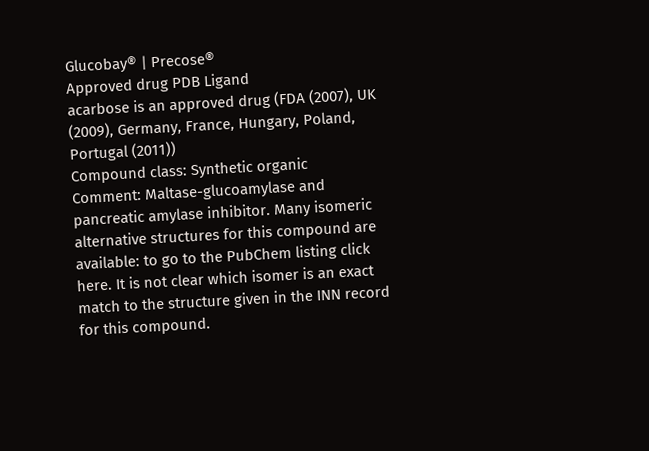Glucobay® | Precose®
Approved drug PDB Ligand
acarbose is an approved drug (FDA (2007), UK (2009), Germany, France, Hungary, Poland, Portugal (2011))
Compound class: Synthetic organic
Comment: Maltase-glucoamylase and pancreatic amylase inhibitor. Many isomeric alternative structures for this compound are available: to go to the PubChem listing click here. It is not clear which isomer is an exact match to the structure given in the INN record for this compound.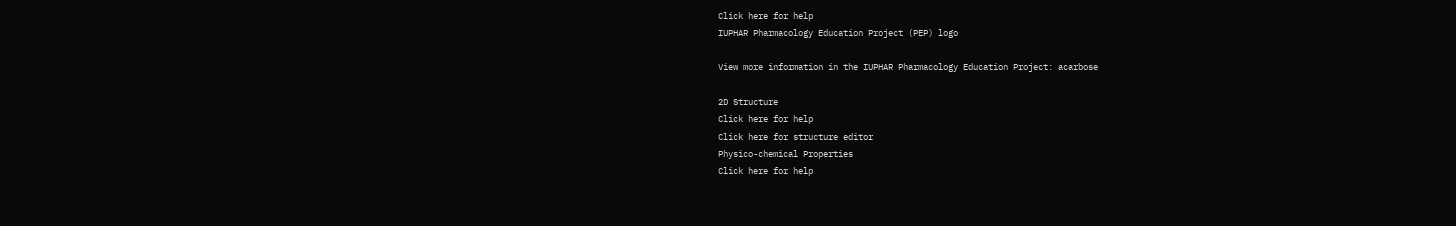Click here for help
IUPHAR Pharmacology Education Project (PEP) logo

View more information in the IUPHAR Pharmacology Education Project: acarbose

2D Structure
Click here for help
Click here for structure editor
Physico-chemical Properties
Click here for help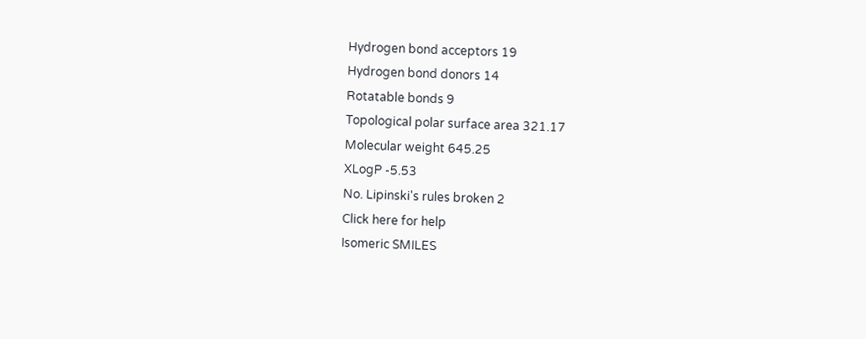Hydrogen bond acceptors 19
Hydrogen bond donors 14
Rotatable bonds 9
Topological polar surface area 321.17
Molecular weight 645.25
XLogP -5.53
No. Lipinski's rules broken 2
Click here for help
Isomeric SMILES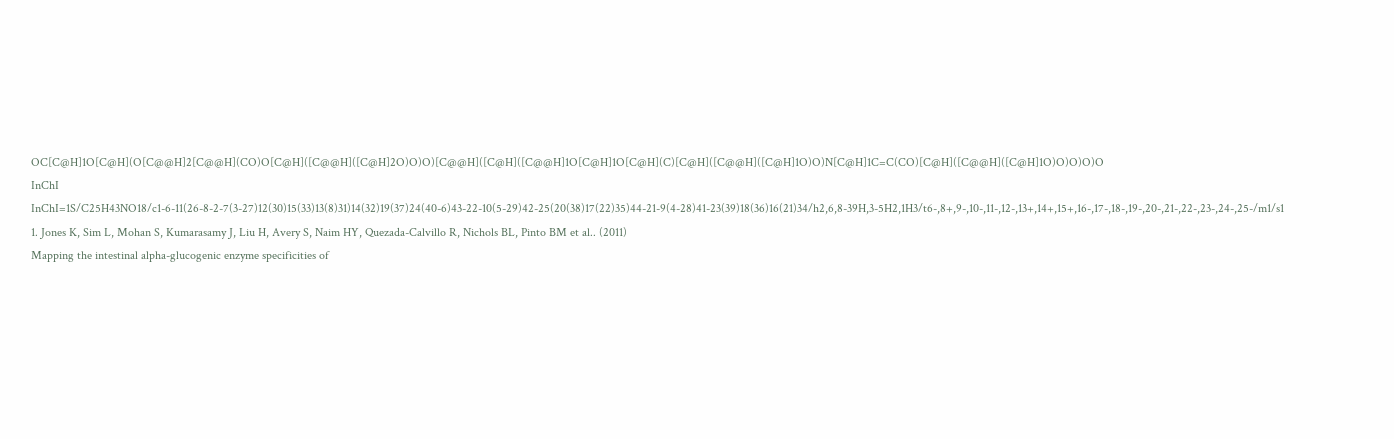OC[C@H]1O[C@H](O[C@@H]2[C@@H](CO)O[C@H]([C@@H]([C@H]2O)O)O)[C@@H]([C@H]([C@@H]1O[C@H]1O[C@H](C)[C@H]([C@@H]([C@H]1O)O)N[C@H]1C=C(CO)[C@H]([C@@H]([C@H]1O)O)O)O)O
InChI InChI=1S/C25H43NO18/c1-6-11(26-8-2-7(3-27)12(30)15(33)13(8)31)14(32)19(37)24(40-6)43-22-10(5-29)42-25(20(38)17(22)35)44-21-9(4-28)41-23(39)18(36)16(21)34/h2,6,8-39H,3-5H2,1H3/t6-,8+,9-,10-,11-,12-,13+,14+,15+,16-,17-,18-,19-,20-,21-,22-,23-,24-,25-/m1/s1
1. Jones K, Sim L, Mohan S, Kumarasamy J, Liu H, Avery S, Naim HY, Quezada-Calvillo R, Nichols BL, Pinto BM et al.. (2011)
Mapping the intestinal alpha-glucogenic enzyme specificities of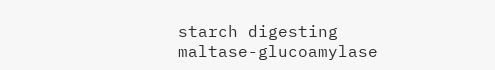starch digesting maltase-glucoamylase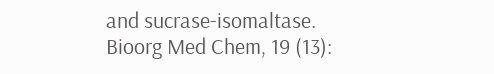and sucrase-isomaltase.
Bioorg Med Chem, 19 (13):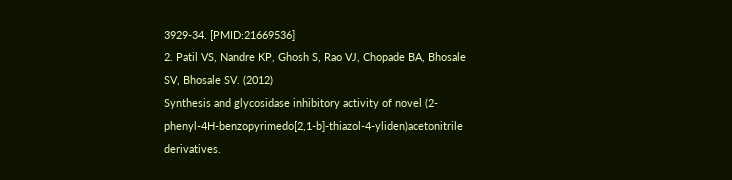3929-34. [PMID:21669536]
2. Patil VS, Nandre KP, Ghosh S, Rao VJ, Chopade BA, Bhosale SV, Bhosale SV. (2012)
Synthesis and glycosidase inhibitory activity of novel (2-phenyl-4H-benzopyrimedo[2,1-b]-thiazol-4-yliden)acetonitrile derivatives.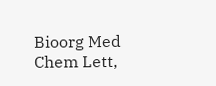Bioorg Med Chem Lett,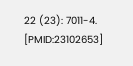22 (23): 7011-4. [PMID:23102653]